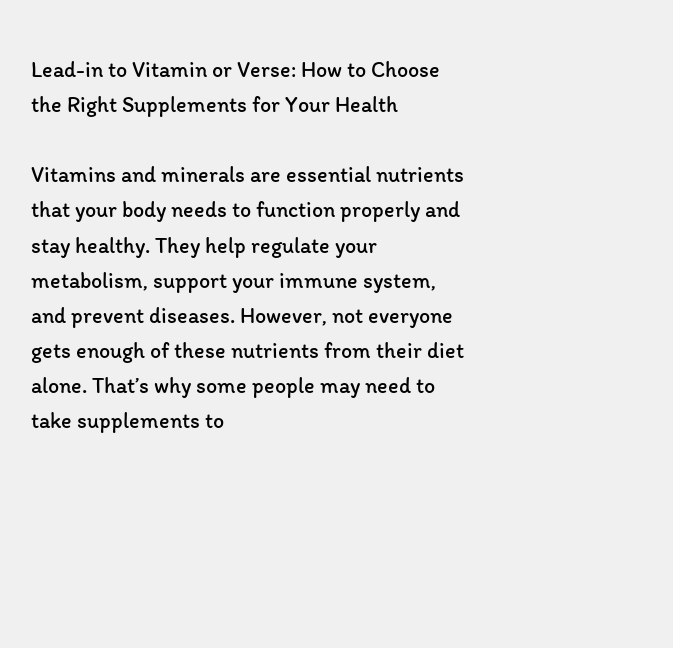Lead-in to Vitamin or Verse: How to Choose the Right Supplements for Your Health

Vitamins and minerals are essential nutrients that your body needs to function properly and stay healthy. They help regulate your metabolism, support your immune system, and prevent diseases. However, not everyone gets enough of these nutrients from their diet alone. That’s why some people may need to take supplements to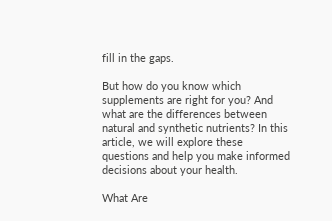fill in the gaps.

But how do you know which supplements are right for you? And what are the differences between natural and synthetic nutrients? In this article, we will explore these questions and help you make informed decisions about your health.

What Are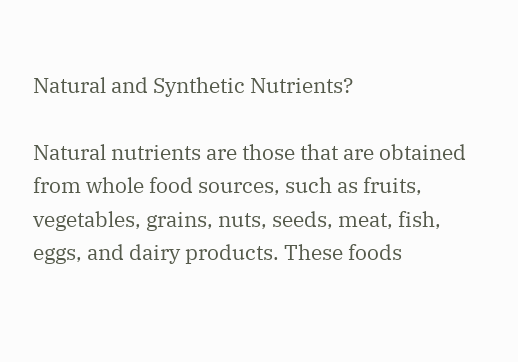Natural and Synthetic Nutrients?

Natural nutrients are those that are obtained from whole food sources, such as fruits, vegetables, grains, nuts, seeds, meat, fish, eggs, and dairy products. These foods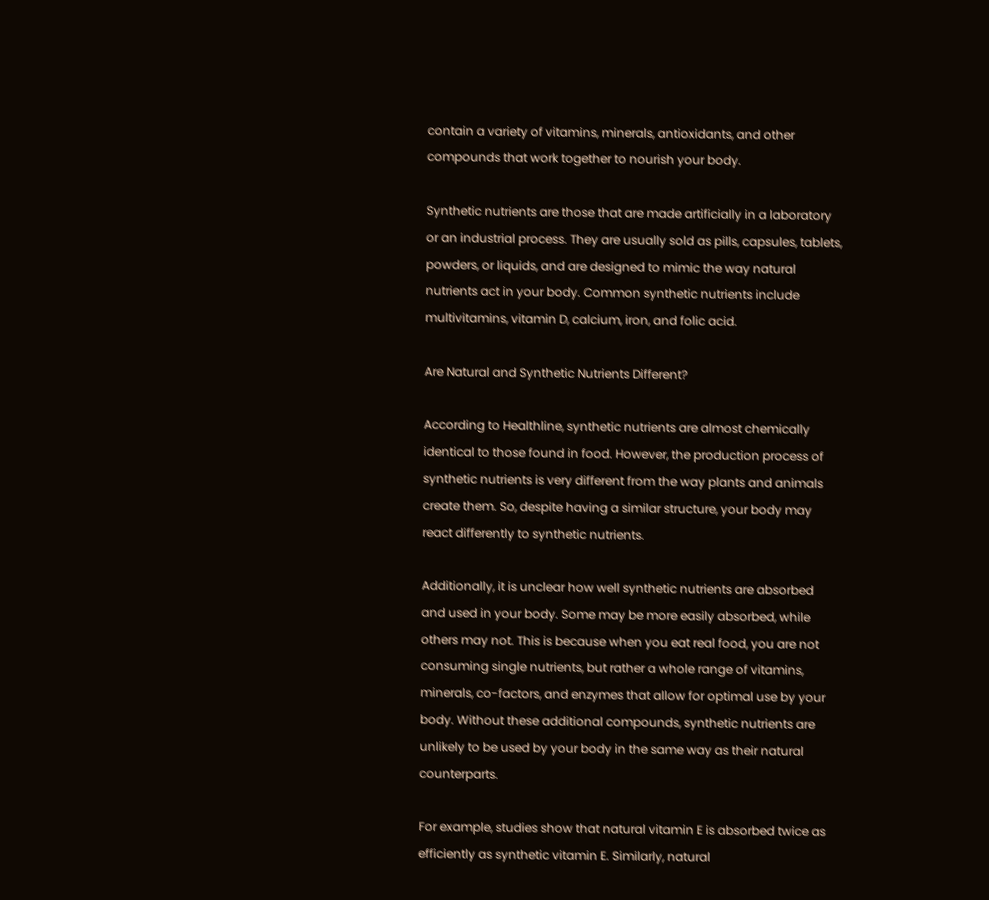contain a variety of vitamins, minerals, antioxidants, and other compounds that work together to nourish your body.

Synthetic nutrients are those that are made artificially in a laboratory or an industrial process. They are usually sold as pills, capsules, tablets, powders, or liquids, and are designed to mimic the way natural nutrients act in your body. Common synthetic nutrients include multivitamins, vitamin D, calcium, iron, and folic acid.

Are Natural and Synthetic Nutrients Different?

According to Healthline, synthetic nutrients are almost chemically identical to those found in food. However, the production process of synthetic nutrients is very different from the way plants and animals create them. So, despite having a similar structure, your body may react differently to synthetic nutrients.

Additionally, it is unclear how well synthetic nutrients are absorbed and used in your body. Some may be more easily absorbed, while others may not. This is because when you eat real food, you are not consuming single nutrients, but rather a whole range of vitamins, minerals, co-factors, and enzymes that allow for optimal use by your body. Without these additional compounds, synthetic nutrients are unlikely to be used by your body in the same way as their natural counterparts.

For example, studies show that natural vitamin E is absorbed twice as efficiently as synthetic vitamin E. Similarly, natural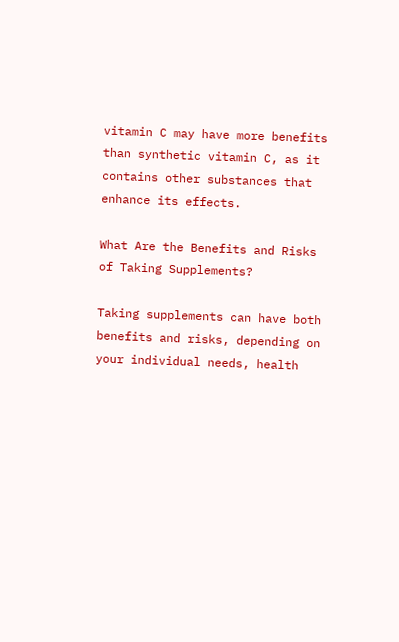vitamin C may have more benefits than synthetic vitamin C, as it contains other substances that enhance its effects.

What Are the Benefits and Risks of Taking Supplements?

Taking supplements can have both benefits and risks, depending on your individual needs, health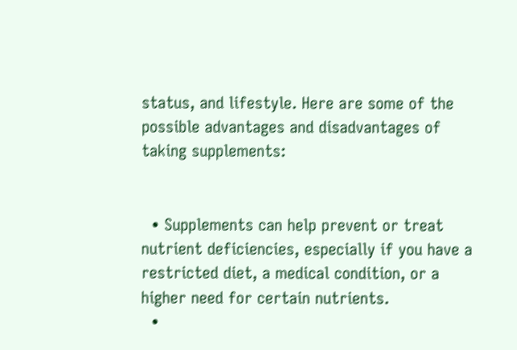status, and lifestyle. Here are some of the possible advantages and disadvantages of taking supplements:


  • Supplements can help prevent or treat nutrient deficiencies, especially if you have a restricted diet, a medical condition, or a higher need for certain nutrients.
  •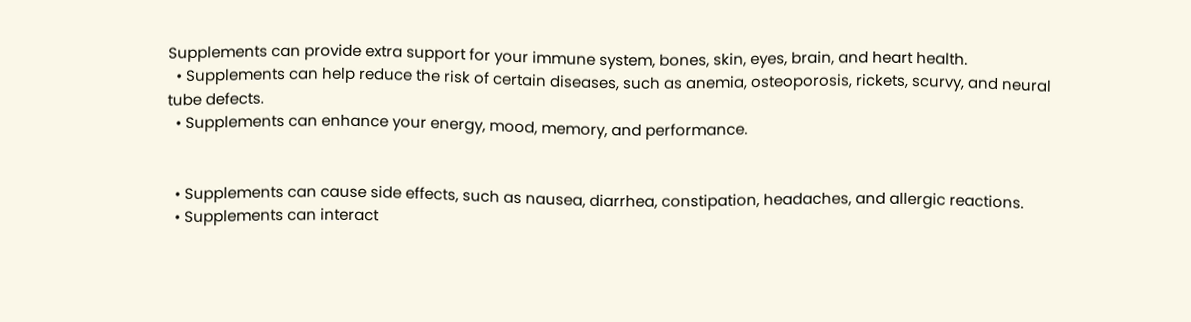Supplements can provide extra support for your immune system, bones, skin, eyes, brain, and heart health.
  • Supplements can help reduce the risk of certain diseases, such as anemia, osteoporosis, rickets, scurvy, and neural tube defects.
  • Supplements can enhance your energy, mood, memory, and performance.


  • Supplements can cause side effects, such as nausea, diarrhea, constipation, headaches, and allergic reactions.
  • Supplements can interact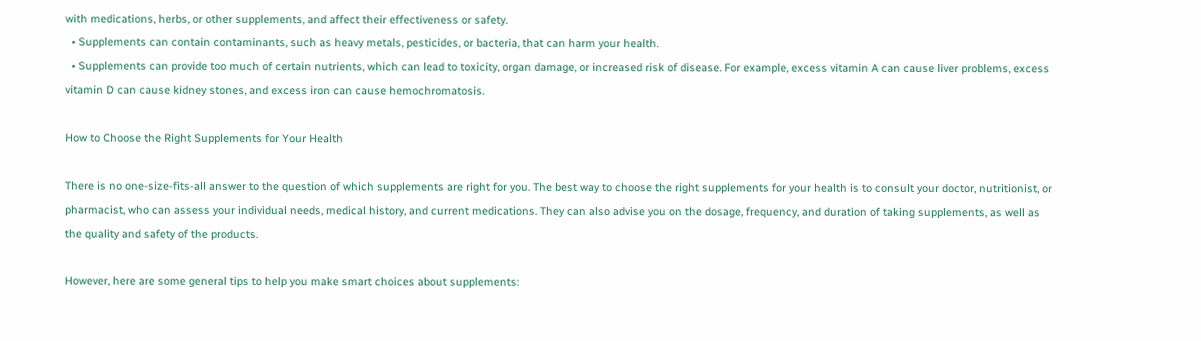with medications, herbs, or other supplements, and affect their effectiveness or safety.
  • Supplements can contain contaminants, such as heavy metals, pesticides, or bacteria, that can harm your health.
  • Supplements can provide too much of certain nutrients, which can lead to toxicity, organ damage, or increased risk of disease. For example, excess vitamin A can cause liver problems, excess vitamin D can cause kidney stones, and excess iron can cause hemochromatosis.

How to Choose the Right Supplements for Your Health

There is no one-size-fits-all answer to the question of which supplements are right for you. The best way to choose the right supplements for your health is to consult your doctor, nutritionist, or pharmacist, who can assess your individual needs, medical history, and current medications. They can also advise you on the dosage, frequency, and duration of taking supplements, as well as the quality and safety of the products.

However, here are some general tips to help you make smart choices about supplements: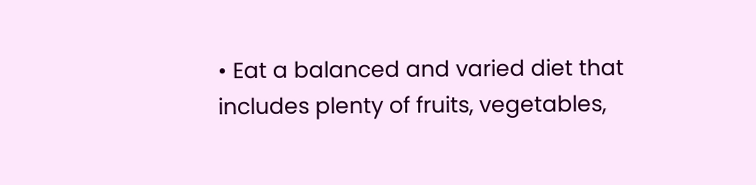• Eat a balanced and varied diet that includes plenty of fruits, vegetables,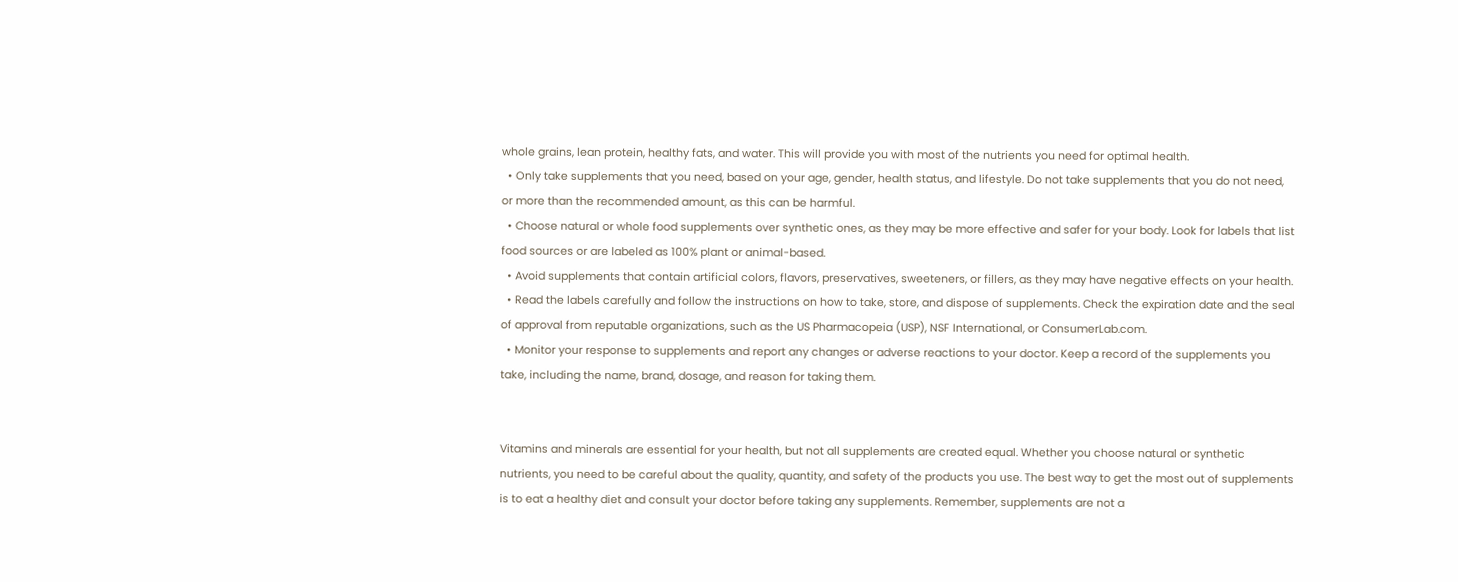whole grains, lean protein, healthy fats, and water. This will provide you with most of the nutrients you need for optimal health.
  • Only take supplements that you need, based on your age, gender, health status, and lifestyle. Do not take supplements that you do not need, or more than the recommended amount, as this can be harmful.
  • Choose natural or whole food supplements over synthetic ones, as they may be more effective and safer for your body. Look for labels that list food sources or are labeled as 100% plant or animal-based.
  • Avoid supplements that contain artificial colors, flavors, preservatives, sweeteners, or fillers, as they may have negative effects on your health.
  • Read the labels carefully and follow the instructions on how to take, store, and dispose of supplements. Check the expiration date and the seal of approval from reputable organizations, such as the US Pharmacopeia (USP), NSF International, or ConsumerLab.com.
  • Monitor your response to supplements and report any changes or adverse reactions to your doctor. Keep a record of the supplements you take, including the name, brand, dosage, and reason for taking them.


Vitamins and minerals are essential for your health, but not all supplements are created equal. Whether you choose natural or synthetic nutrients, you need to be careful about the quality, quantity, and safety of the products you use. The best way to get the most out of supplements is to eat a healthy diet and consult your doctor before taking any supplements. Remember, supplements are not a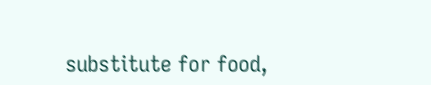substitute for food,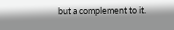but a complement to it.